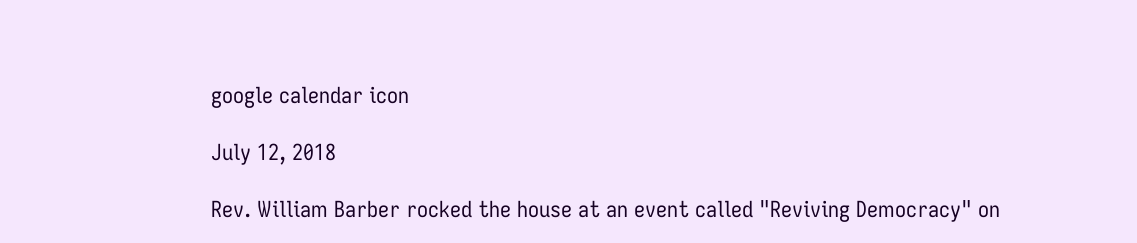google calendar icon

July 12, 2018

Rev. William Barber rocked the house at an event called "Reviving Democracy" on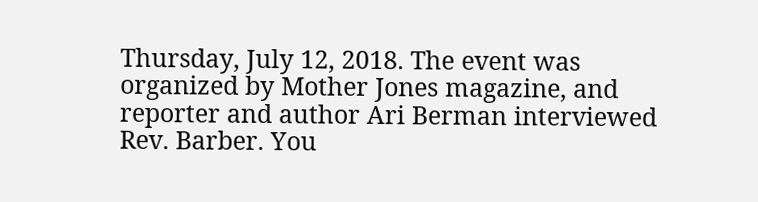Thursday, July 12, 2018. The event was organized by Mother Jones magazine, and reporter and author Ari Berman interviewed Rev. Barber. You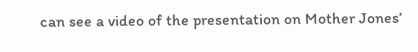can see a video of the presentation on Mother Jones’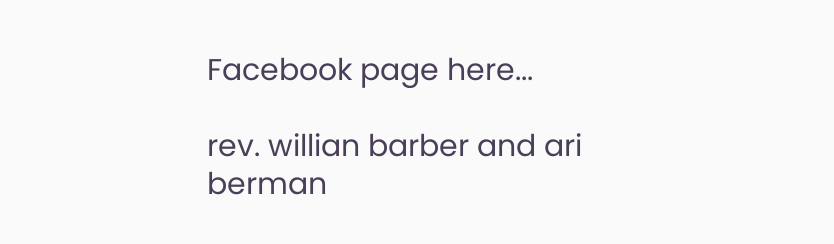Facebook page here...

rev. willian barber and ari berman